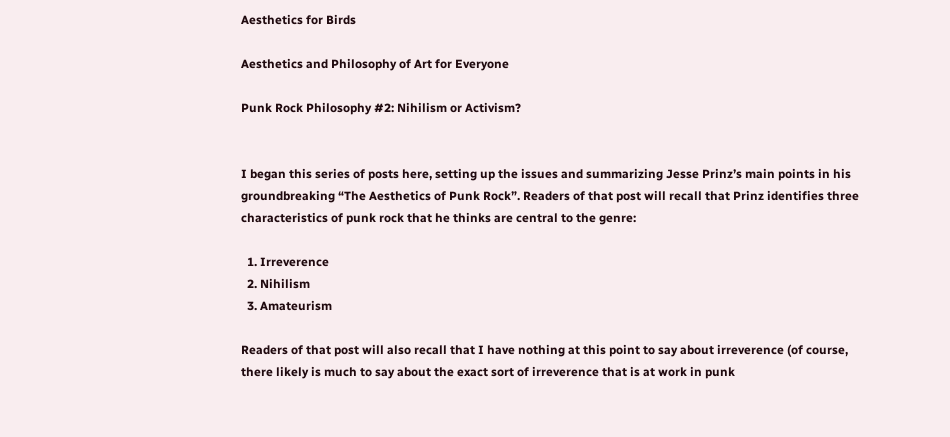Aesthetics for Birds

Aesthetics and Philosophy of Art for Everyone

Punk Rock Philosophy #2: Nihilism or Activism?


I began this series of posts here, setting up the issues and summarizing Jesse Prinz’s main points in his groundbreaking “The Aesthetics of Punk Rock”. Readers of that post will recall that Prinz identifies three characteristics of punk rock that he thinks are central to the genre:

  1. Irreverence
  2. Nihilism
  3. Amateurism

Readers of that post will also recall that I have nothing at this point to say about irreverence (of course, there likely is much to say about the exact sort of irreverence that is at work in punk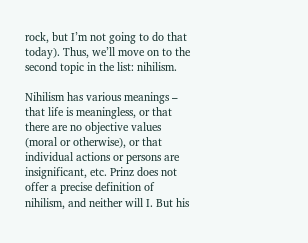rock, but I’m not going to do that today). Thus, we’ll move on to the second topic in the list: nihilism.

Nihilism has various meanings – that life is meaningless, or that there are no objective values (moral or otherwise), or that individual actions or persons are insignificant, etc. Prinz does not offer a precise definition of nihilism, and neither will I. But his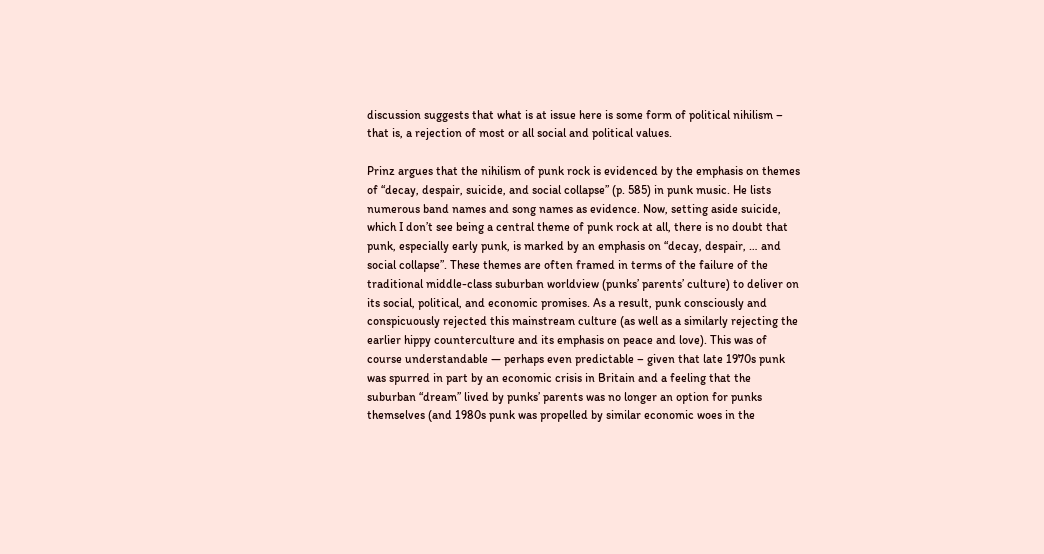discussion suggests that what is at issue here is some form of political nihilism – that is, a rejection of most or all social and political values.

Prinz argues that the nihilism of punk rock is evidenced by the emphasis on themes of “decay, despair, suicide, and social collapse” (p. 585) in punk music. He lists numerous band names and song names as evidence. Now, setting aside suicide, which I don’t see being a central theme of punk rock at all, there is no doubt that punk, especially early punk, is marked by an emphasis on “decay, despair, … and social collapse”. These themes are often framed in terms of the failure of the traditional middle-class suburban worldview (punks’ parents’ culture) to deliver on its social, political, and economic promises. As a result, punk consciously and conspicuously rejected this mainstream culture (as well as a similarly rejecting the earlier hippy counterculture and its emphasis on peace and love). This was of course understandable — perhaps even predictable – given that late 1970s punk was spurred in part by an economic crisis in Britain and a feeling that the suburban “dream” lived by punks’ parents was no longer an option for punks themselves (and 1980s punk was propelled by similar economic woes in the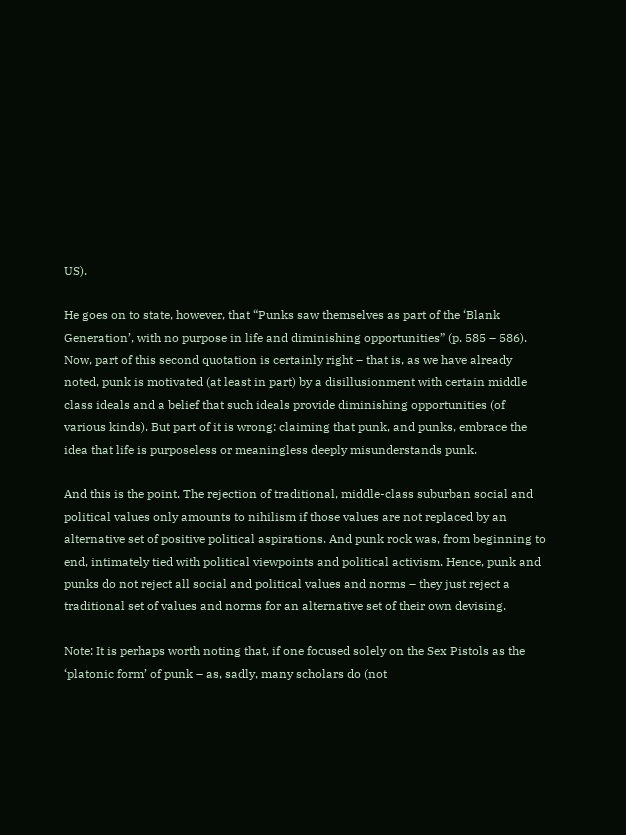US).

He goes on to state, however, that “Punks saw themselves as part of the ‘Blank Generation’, with no purpose in life and diminishing opportunities” (p. 585 – 586). Now, part of this second quotation is certainly right – that is, as we have already noted, punk is motivated (at least in part) by a disillusionment with certain middle class ideals and a belief that such ideals provide diminishing opportunities (of various kinds). But part of it is wrong: claiming that punk, and punks, embrace the idea that life is purposeless or meaningless deeply misunderstands punk.

And this is the point. The rejection of traditional, middle-class suburban social and political values only amounts to nihilism if those values are not replaced by an alternative set of positive political aspirations. And punk rock was, from beginning to end, intimately tied with political viewpoints and political activism. Hence, punk and punks do not reject all social and political values and norms – they just reject a traditional set of values and norms for an alternative set of their own devising.

Note: It is perhaps worth noting that, if one focused solely on the Sex Pistols as the ‘platonic form’ of punk – as, sadly, many scholars do (not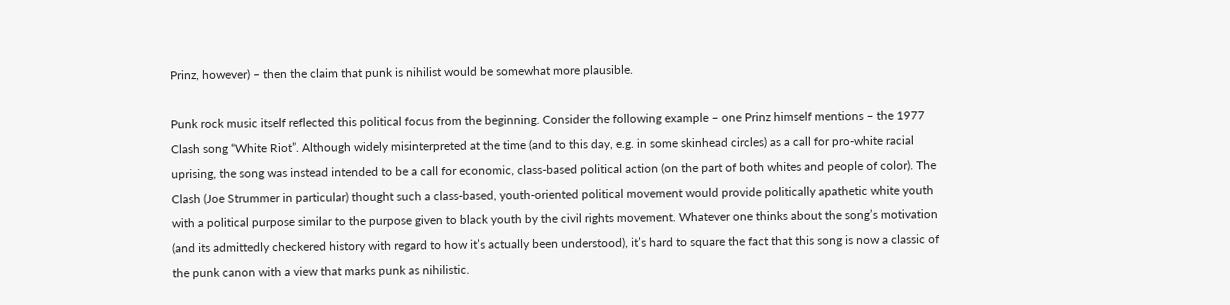Prinz, however) – then the claim that punk is nihilist would be somewhat more plausible.

Punk rock music itself reflected this political focus from the beginning. Consider the following example – one Prinz himself mentions – the 1977 Clash song “White Riot”. Although widely misinterpreted at the time (and to this day, e.g. in some skinhead circles) as a call for pro-white racial uprising, the song was instead intended to be a call for economic, class-based political action (on the part of both whites and people of color). The Clash (Joe Strummer in particular) thought such a class-based, youth-oriented political movement would provide politically apathetic white youth with a political purpose similar to the purpose given to black youth by the civil rights movement. Whatever one thinks about the song’s motivation (and its admittedly checkered history with regard to how it’s actually been understood), it’s hard to square the fact that this song is now a classic of the punk canon with a view that marks punk as nihilistic.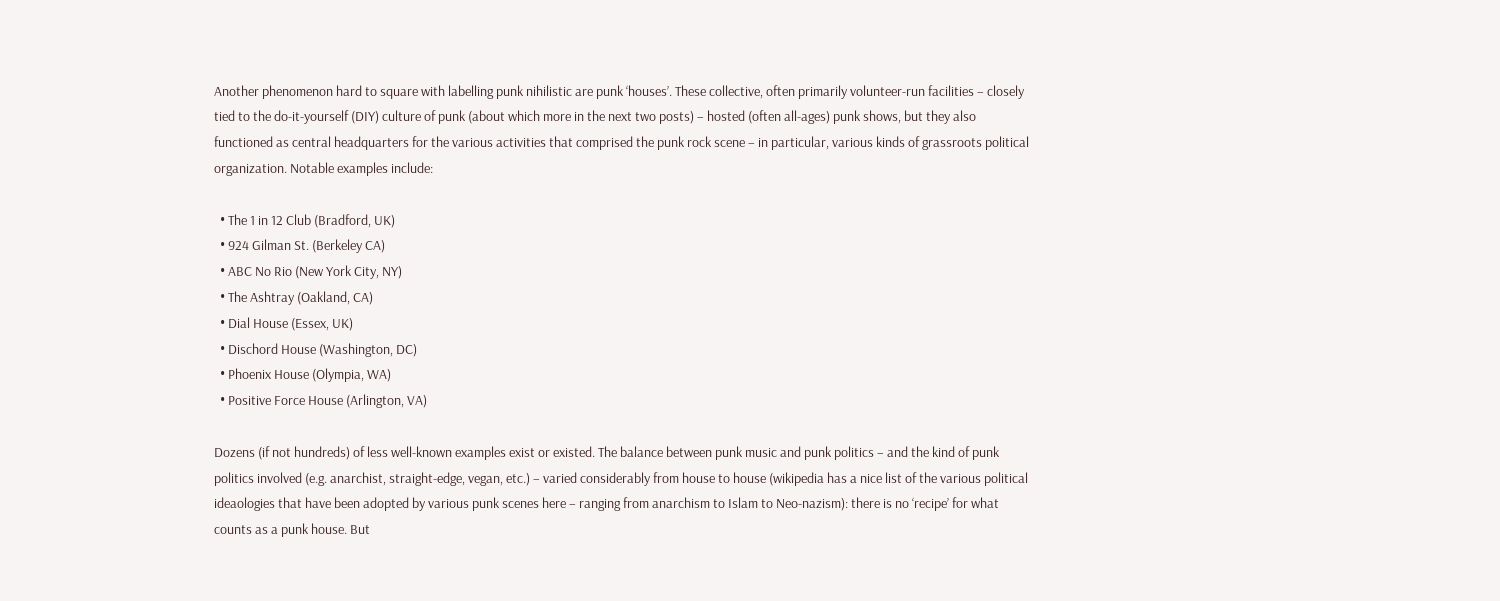Another phenomenon hard to square with labelling punk nihilistic are punk ‘houses’. These collective, often primarily volunteer-run facilities – closely tied to the do-it-yourself (DIY) culture of punk (about which more in the next two posts) – hosted (often all-ages) punk shows, but they also functioned as central headquarters for the various activities that comprised the punk rock scene – in particular, various kinds of grassroots political organization. Notable examples include:

  • The 1 in 12 Club (Bradford, UK)
  • 924 Gilman St. (Berkeley CA)
  • ABC No Rio (New York City, NY)
  • The Ashtray (Oakland, CA)
  • Dial House (Essex, UK)
  • Dischord House (Washington, DC)
  • Phoenix House (Olympia, WA)
  • Positive Force House (Arlington, VA)

Dozens (if not hundreds) of less well-known examples exist or existed. The balance between punk music and punk politics – and the kind of punk politics involved (e.g. anarchist, straight-edge, vegan, etc.) – varied considerably from house to house (wikipedia has a nice list of the various political ideaologies that have been adopted by various punk scenes here – ranging from anarchism to Islam to Neo-nazism): there is no ‘recipe’ for what counts as a punk house. But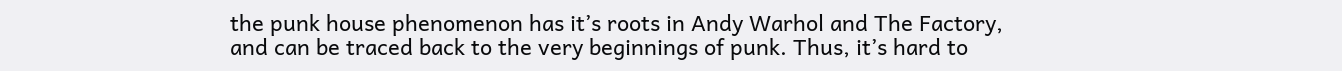the punk house phenomenon has it’s roots in Andy Warhol and The Factory, and can be traced back to the very beginnings of punk. Thus, it’s hard to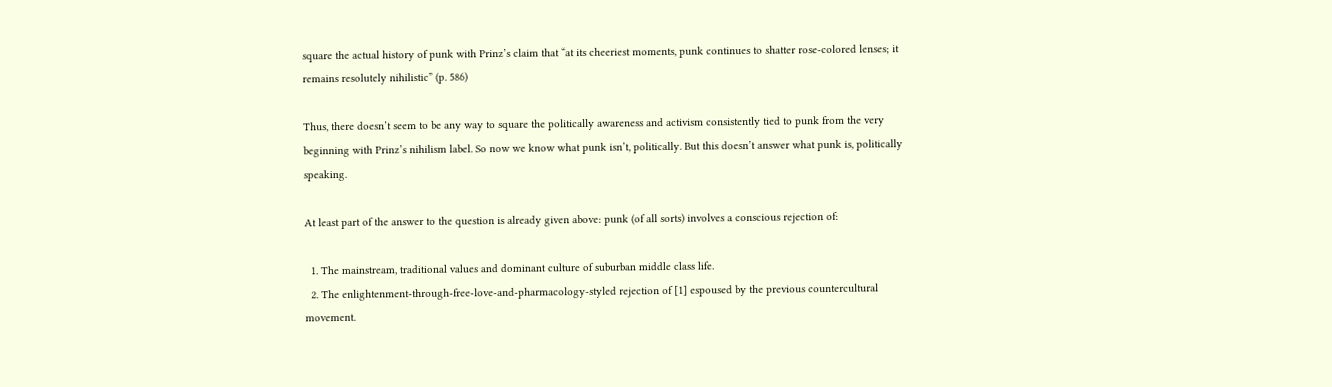square the actual history of punk with Prinz’s claim that “at its cheeriest moments, punk continues to shatter rose-colored lenses; it remains resolutely nihilistic” (p. 586)

Thus, there doesn’t seem to be any way to square the politically awareness and activism consistently tied to punk from the very beginning with Prinz’s nihilism label. So now we know what punk isn’t, politically. But this doesn’t answer what punk is, politically speaking.

At least part of the answer to the question is already given above: punk (of all sorts) involves a conscious rejection of:

  1. The mainstream, traditional values and dominant culture of suburban middle class life.
  2. The enlightenment-through-free-love-and-pharmacology-styled rejection of [1] espoused by the previous countercultural movement.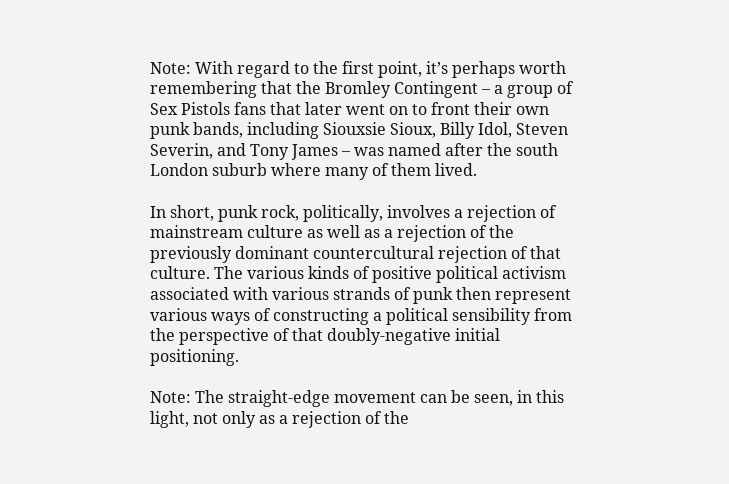Note: With regard to the first point, it’s perhaps worth remembering that the Bromley Contingent – a group of Sex Pistols fans that later went on to front their own punk bands, including Siouxsie Sioux, Billy Idol, Steven Severin, and Tony James – was named after the south London suburb where many of them lived.

In short, punk rock, politically, involves a rejection of mainstream culture as well as a rejection of the previously dominant countercultural rejection of that culture. The various kinds of positive political activism associated with various strands of punk then represent various ways of constructing a political sensibility from the perspective of that doubly-negative initial positioning.

Note: The straight-edge movement can be seen, in this light, not only as a rejection of the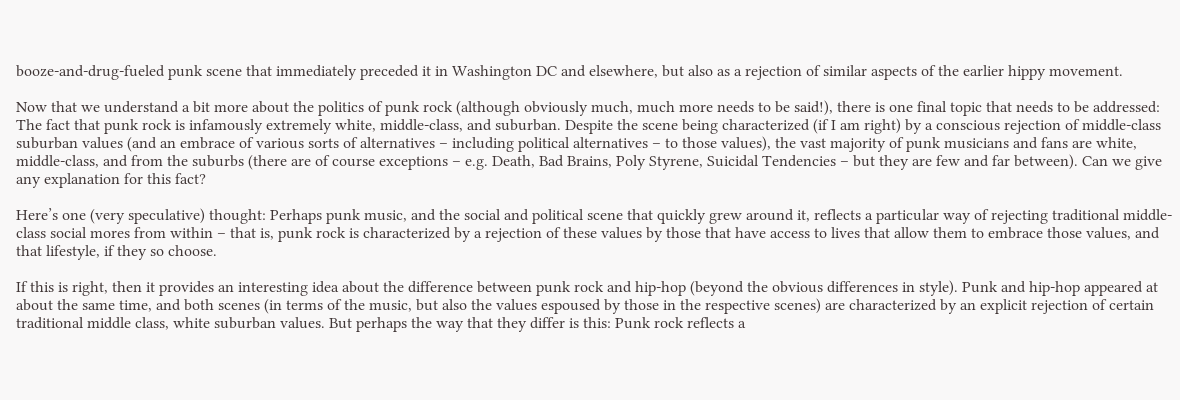booze-and-drug-fueled punk scene that immediately preceded it in Washington DC and elsewhere, but also as a rejection of similar aspects of the earlier hippy movement.

Now that we understand a bit more about the politics of punk rock (although obviously much, much more needs to be said!), there is one final topic that needs to be addressed: The fact that punk rock is infamously extremely white, middle-class, and suburban. Despite the scene being characterized (if I am right) by a conscious rejection of middle-class suburban values (and an embrace of various sorts of alternatives – including political alternatives – to those values), the vast majority of punk musicians and fans are white, middle-class, and from the suburbs (there are of course exceptions – e.g. Death, Bad Brains, Poly Styrene, Suicidal Tendencies – but they are few and far between). Can we give any explanation for this fact?

Here’s one (very speculative) thought: Perhaps punk music, and the social and political scene that quickly grew around it, reflects a particular way of rejecting traditional middle-class social mores from within – that is, punk rock is characterized by a rejection of these values by those that have access to lives that allow them to embrace those values, and that lifestyle, if they so choose.

If this is right, then it provides an interesting idea about the difference between punk rock and hip-hop (beyond the obvious differences in style). Punk and hip-hop appeared at about the same time, and both scenes (in terms of the music, but also the values espoused by those in the respective scenes) are characterized by an explicit rejection of certain traditional middle class, white suburban values. But perhaps the way that they differ is this: Punk rock reflects a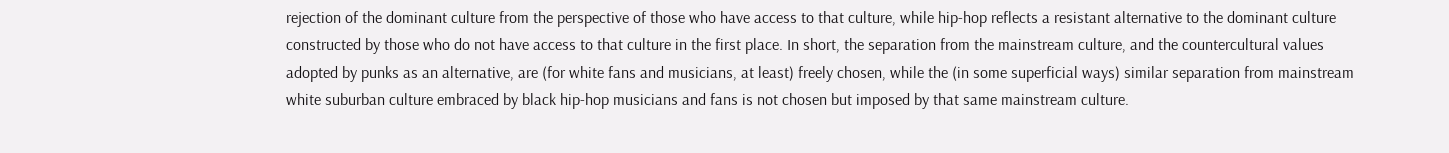rejection of the dominant culture from the perspective of those who have access to that culture, while hip-hop reflects a resistant alternative to the dominant culture constructed by those who do not have access to that culture in the first place. In short, the separation from the mainstream culture, and the countercultural values adopted by punks as an alternative, are (for white fans and musicians, at least) freely chosen, while the (in some superficial ways) similar separation from mainstream white suburban culture embraced by black hip-hop musicians and fans is not chosen but imposed by that same mainstream culture.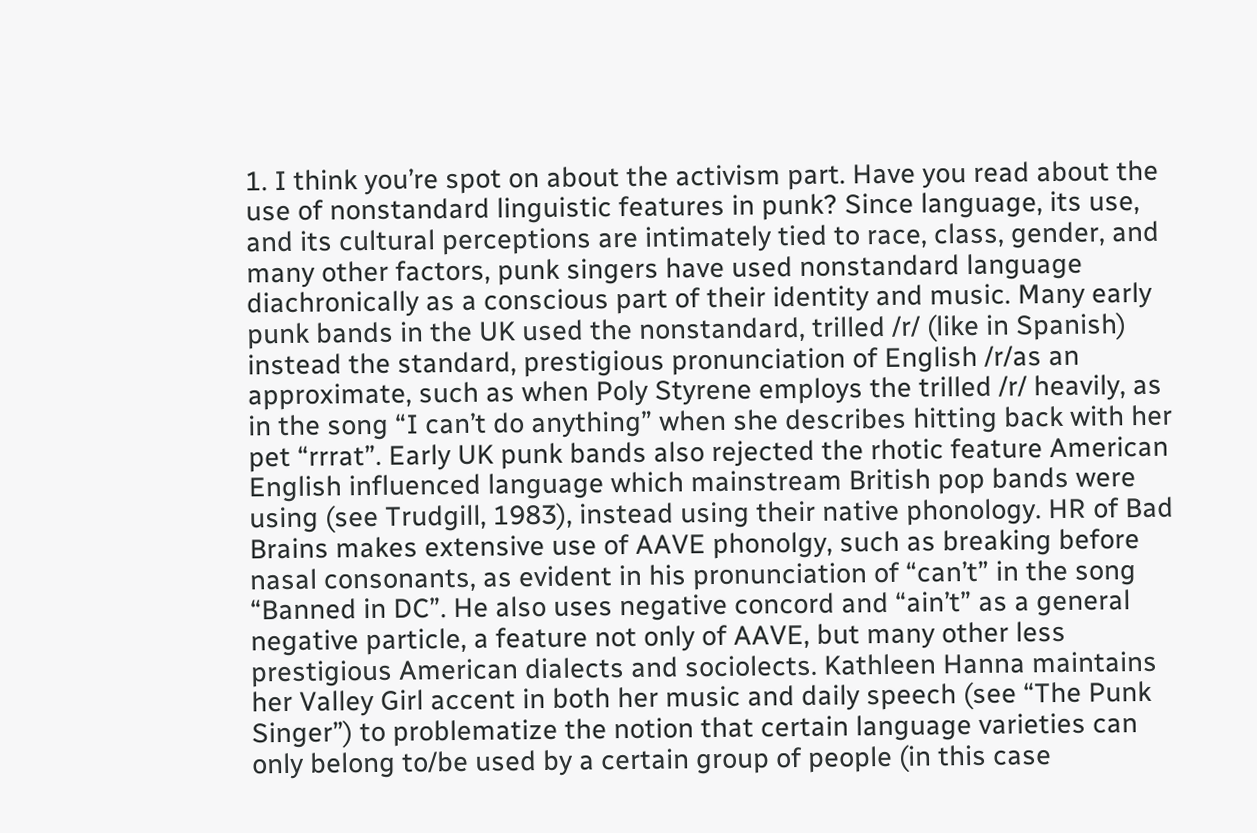1. I think you’re spot on about the activism part. Have you read about the use of nonstandard linguistic features in punk? Since language, its use, and its cultural perceptions are intimately tied to race, class, gender, and many other factors, punk singers have used nonstandard language diachronically as a conscious part of their identity and music. Many early punk bands in the UK used the nonstandard, trilled /r/ (like in Spanish) instead the standard, prestigious pronunciation of English /r/as an approximate, such as when Poly Styrene employs the trilled /r/ heavily, as in the song “I can’t do anything” when she describes hitting back with her pet “rrrat”. Early UK punk bands also rejected the rhotic feature American English influenced language which mainstream British pop bands were using (see Trudgill, 1983), instead using their native phonology. HR of Bad Brains makes extensive use of AAVE phonolgy, such as breaking before nasal consonants, as evident in his pronunciation of “can’t” in the song “Banned in DC”. He also uses negative concord and “ain’t” as a general negative particle, a feature not only of AAVE, but many other less prestigious American dialects and sociolects. Kathleen Hanna maintains her Valley Girl accent in both her music and daily speech (see “The Punk Singer”) to problematize the notion that certain language varieties can only belong to/be used by a certain group of people (in this case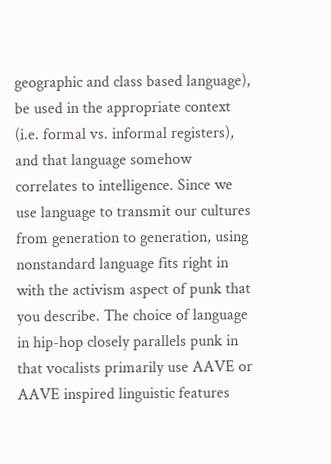geographic and class based language), be used in the appropriate context (i.e. formal vs. informal registers), and that language somehow correlates to intelligence. Since we use language to transmit our cultures from generation to generation, using nonstandard language fits right in with the activism aspect of punk that you describe. The choice of language in hip-hop closely parallels punk in that vocalists primarily use AAVE or AAVE inspired linguistic features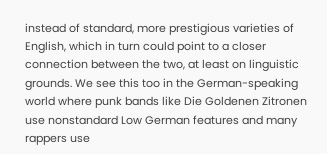instead of standard, more prestigious varieties of English, which in turn could point to a closer connection between the two, at least on linguistic grounds. We see this too in the German-speaking world where punk bands like Die Goldenen Zitronen use nonstandard Low German features and many rappers use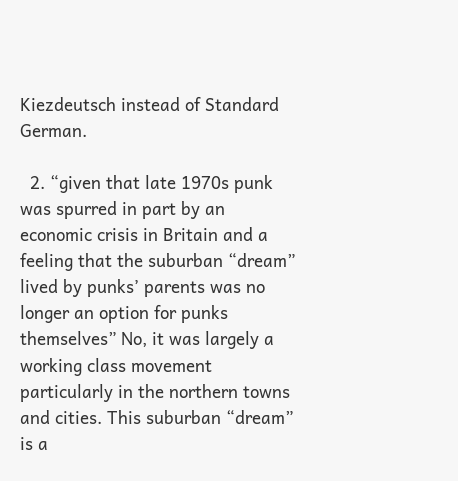Kiezdeutsch instead of Standard German.

  2. “given that late 1970s punk was spurred in part by an economic crisis in Britain and a feeling that the suburban “dream” lived by punks’ parents was no longer an option for punks themselves” No, it was largely a working class movement particularly in the northern towns and cities. This suburban “dream” is a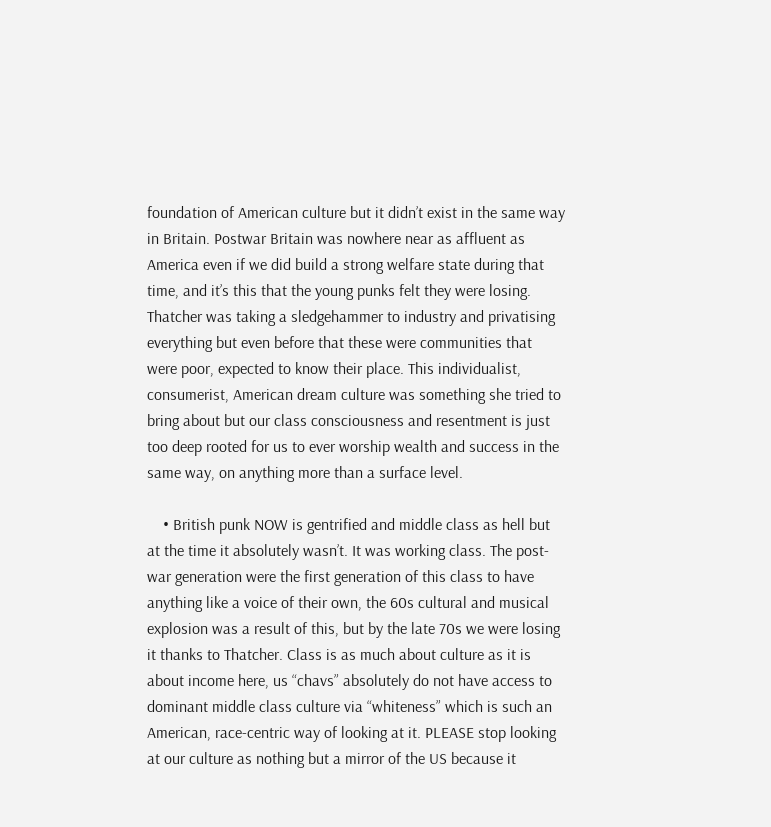foundation of American culture but it didn’t exist in the same way in Britain. Postwar Britain was nowhere near as affluent as America even if we did build a strong welfare state during that time, and it’s this that the young punks felt they were losing. Thatcher was taking a sledgehammer to industry and privatising everything but even before that these were communities that were poor, expected to know their place. This individualist, consumerist, American dream culture was something she tried to bring about but our class consciousness and resentment is just too deep rooted for us to ever worship wealth and success in the same way, on anything more than a surface level.

    • British punk NOW is gentrified and middle class as hell but at the time it absolutely wasn’t. It was working class. The post-war generation were the first generation of this class to have anything like a voice of their own, the 60s cultural and musical explosion was a result of this, but by the late 70s we were losing it thanks to Thatcher. Class is as much about culture as it is about income here, us “chavs” absolutely do not have access to dominant middle class culture via “whiteness” which is such an American, race-centric way of looking at it. PLEASE stop looking at our culture as nothing but a mirror of the US because it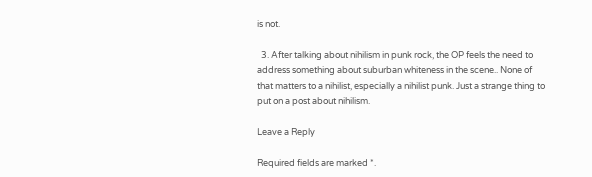is not.

  3. After talking about nihilism in punk rock, the OP feels the need to address something about suburban whiteness in the scene.. None of that matters to a nihilist, especially a nihilist punk. Just a strange thing to put on a post about nihilism.

Leave a Reply

Required fields are marked *.